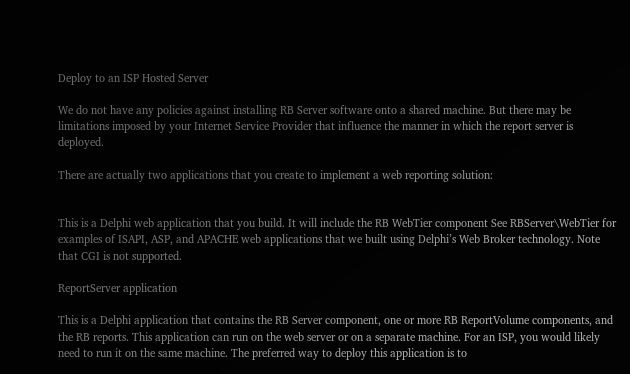Deploy to an ISP Hosted Server

We do not have any policies against installing RB Server software onto a shared machine. But there may be limitations imposed by your Internet Service Provider that influence the manner in which the report server is deployed.

There are actually two applications that you create to implement a web reporting solution:


This is a Delphi web application that you build. It will include the RB WebTier component See RBServer\WebTier for examples of ISAPI, ASP, and APACHE web applications that we built using Delphi’s Web Broker technology. Note that CGI is not supported.

ReportServer application

This is a Delphi application that contains the RB Server component, one or more RB ReportVolume components, and the RB reports. This application can run on the web server or on a separate machine. For an ISP, you would likely need to run it on the same machine. The preferred way to deploy this application is to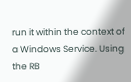run it within the context of a Windows Service. Using the RB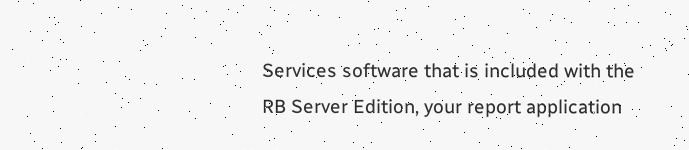Services software that is included with the RB Server Edition, your report application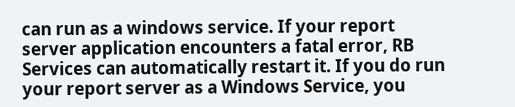can run as a windows service. If your report server application encounters a fatal error, RB Services can automatically restart it. If you do run your report server as a Windows Service, you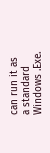can run it as a standard Windows .Exe.